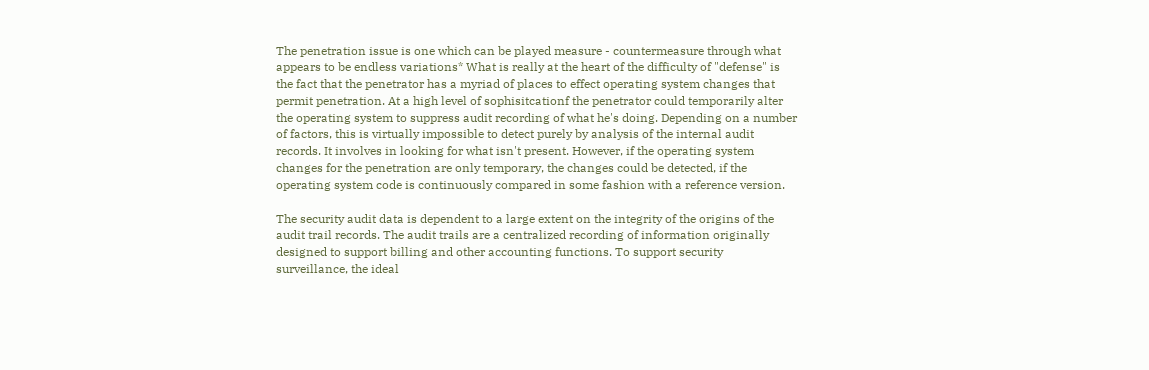The penetration issue is one which can be played measure - countermeasure through what appears to be endless variations* What is really at the heart of the difficulty of "defense" is the fact that the penetrator has a myriad of places to effect operating system changes that permit penetration. At a high level of sophisitcationf the penetrator could temporarily alter the operating system to suppress audit recording of what he's doing. Depending on a number of factors, this is virtually impossible to detect purely by analysis of the internal audit records. It involves in looking for what isn't present. However, if the operating system changes for the penetration are only temporary, the changes could be detected, if the operating system code is continuously compared in some fashion with a reference version.

The security audit data is dependent to a large extent on the integrity of the origins of the audit trail records. The audit trails are a centralized recording of information originally designed to support billing and other accounting functions. To support security surveillance, the ideal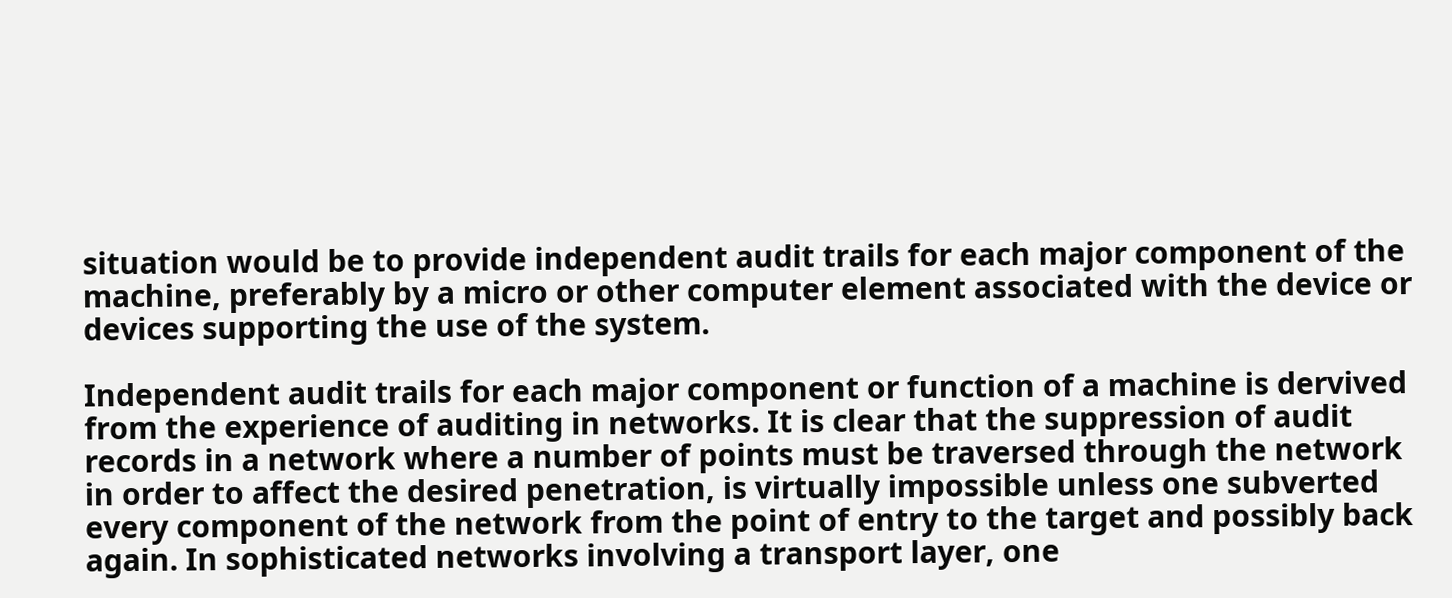situation would be to provide independent audit trails for each major component of the machine, preferably by a micro or other computer element associated with the device or devices supporting the use of the system.

Independent audit trails for each major component or function of a machine is dervived from the experience of auditing in networks. It is clear that the suppression of audit records in a network where a number of points must be traversed through the network in order to affect the desired penetration, is virtually impossible unless one subverted every component of the network from the point of entry to the target and possibly back again. In sophisticated networks involving a transport layer, one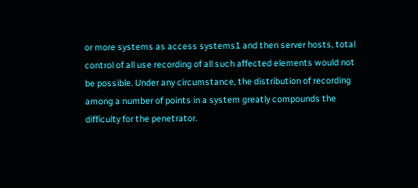or more systems as access systems1 and then server hosts, total control of all use recording of all such affected elements would not be possible. Under any circumstance, the distribution of recording among a number of points in a system greatly compounds the difficulty for the penetrator.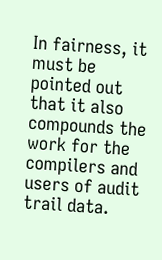In fairness, it must be pointed out that it also compounds the work for the compilers and users of audit trail data.